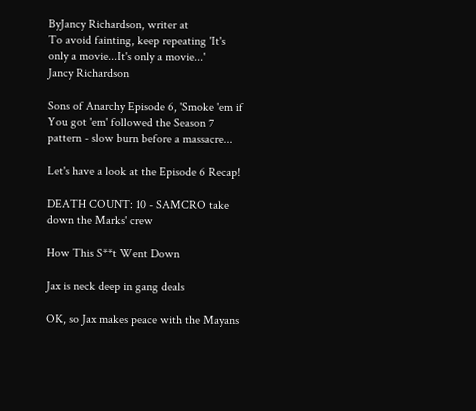ByJancy Richardson, writer at
To avoid fainting, keep repeating 'It's only a movie...It's only a movie...'
Jancy Richardson

Sons of Anarchy Episode 6, 'Smoke 'em if You got 'em' followed the Season 7 pattern - slow burn before a massacre...

Let's have a look at the Episode 6 Recap!

DEATH COUNT: 10 - SAMCRO take down the Marks' crew

How This S**t Went Down

Jax is neck deep in gang deals

OK, so Jax makes peace with the Mayans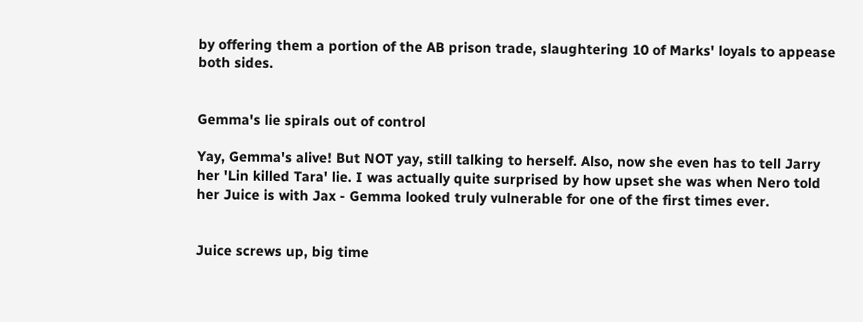by offering them a portion of the AB prison trade, slaughtering 10 of Marks' loyals to appease both sides.


Gemma's lie spirals out of control

Yay, Gemma's alive! But NOT yay, still talking to herself. Also, now she even has to tell Jarry her 'Lin killed Tara' lie. I was actually quite surprised by how upset she was when Nero told her Juice is with Jax - Gemma looked truly vulnerable for one of the first times ever.


Juice screws up, big time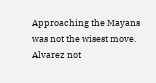Approaching the Mayans was not the wisest move. Alvarez not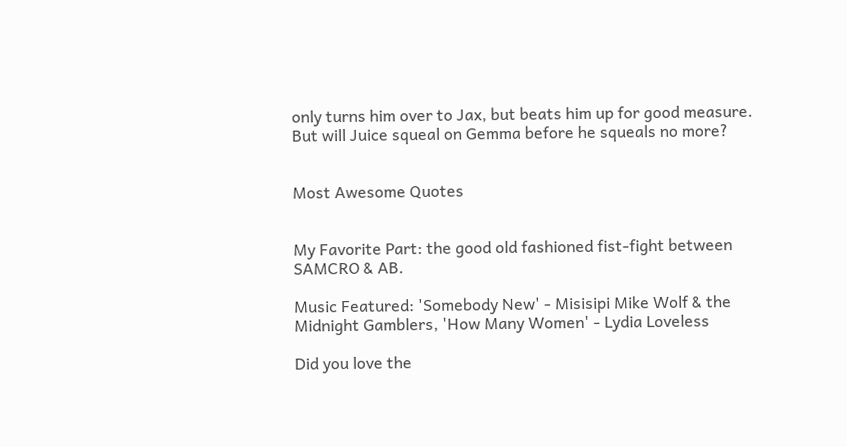only turns him over to Jax, but beats him up for good measure. But will Juice squeal on Gemma before he squeals no more?


Most Awesome Quotes


My Favorite Part: the good old fashioned fist-fight between SAMCRO & AB.

Music Featured: 'Somebody New' - Misisipi Mike Wolf & the Midnight Gamblers, 'How Many Women' - Lydia Loveless

Did you love the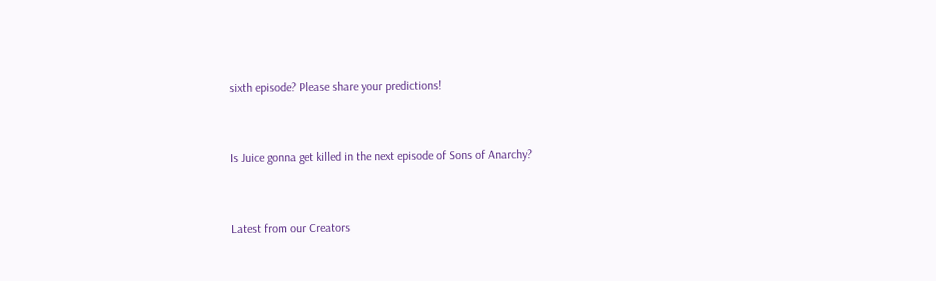sixth episode? Please share your predictions!


Is Juice gonna get killed in the next episode of Sons of Anarchy?


Latest from our Creators